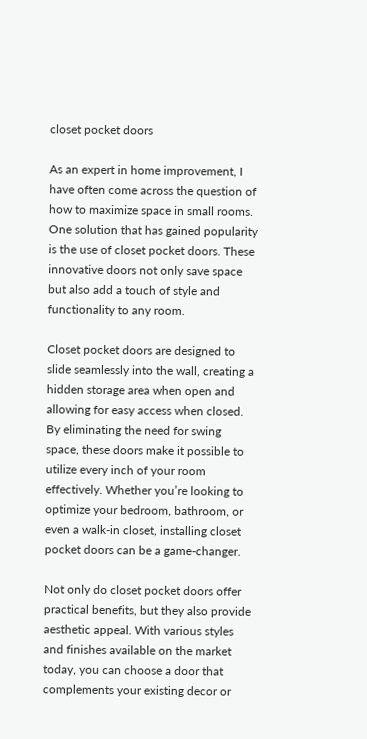closet pocket doors

As an expert in home improvement, I have often come across the question of how to maximize space in small rooms. One solution that has gained popularity is the use of closet pocket doors. These innovative doors not only save space but also add a touch of style and functionality to any room.

Closet pocket doors are designed to slide seamlessly into the wall, creating a hidden storage area when open and allowing for easy access when closed. By eliminating the need for swing space, these doors make it possible to utilize every inch of your room effectively. Whether you’re looking to optimize your bedroom, bathroom, or even a walk-in closet, installing closet pocket doors can be a game-changer.

Not only do closet pocket doors offer practical benefits, but they also provide aesthetic appeal. With various styles and finishes available on the market today, you can choose a door that complements your existing decor or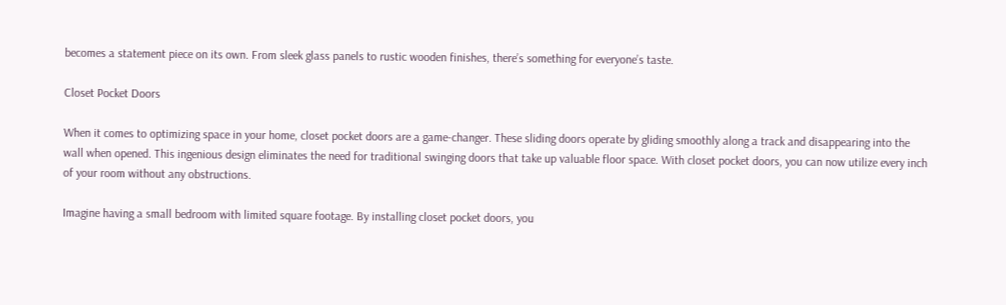becomes a statement piece on its own. From sleek glass panels to rustic wooden finishes, there’s something for everyone’s taste.

Closet Pocket Doors

When it comes to optimizing space in your home, closet pocket doors are a game-changer. These sliding doors operate by gliding smoothly along a track and disappearing into the wall when opened. This ingenious design eliminates the need for traditional swinging doors that take up valuable floor space. With closet pocket doors, you can now utilize every inch of your room without any obstructions.

Imagine having a small bedroom with limited square footage. By installing closet pocket doors, you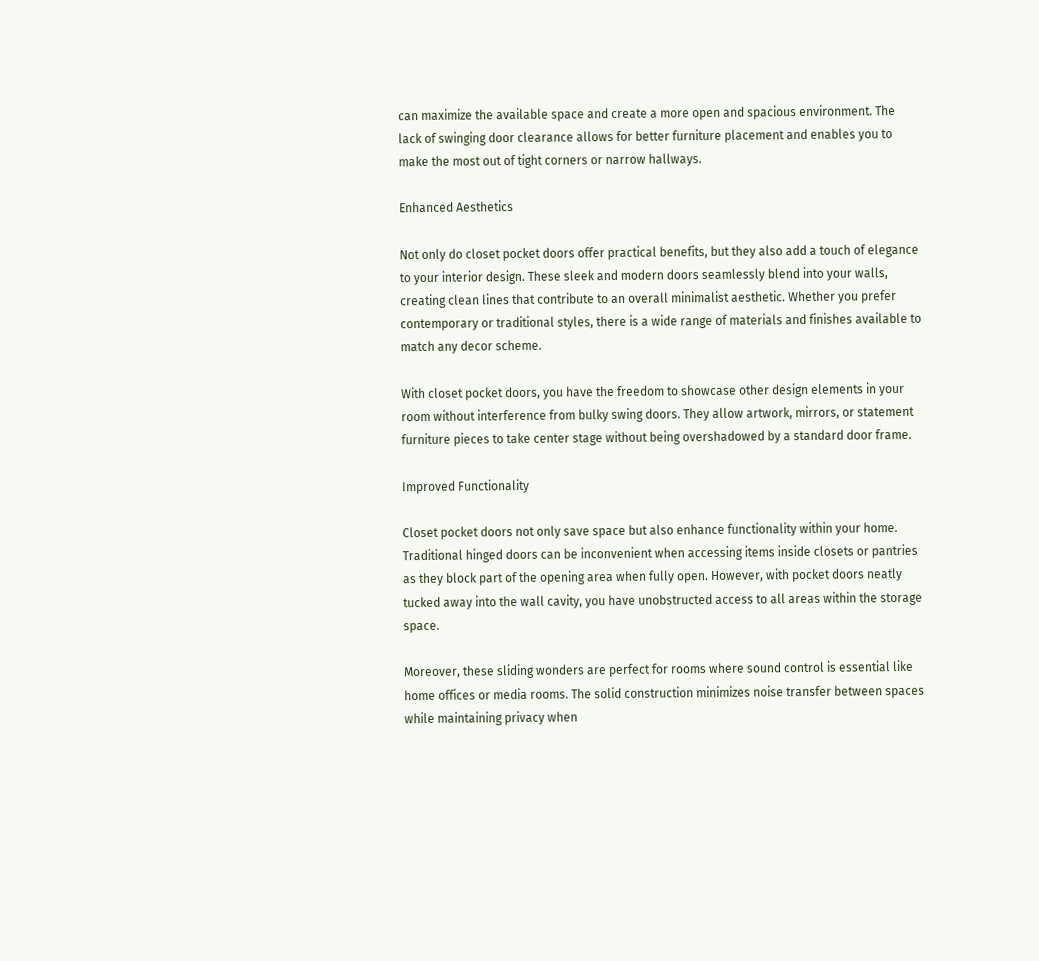can maximize the available space and create a more open and spacious environment. The lack of swinging door clearance allows for better furniture placement and enables you to make the most out of tight corners or narrow hallways.

Enhanced Aesthetics

Not only do closet pocket doors offer practical benefits, but they also add a touch of elegance to your interior design. These sleek and modern doors seamlessly blend into your walls, creating clean lines that contribute to an overall minimalist aesthetic. Whether you prefer contemporary or traditional styles, there is a wide range of materials and finishes available to match any decor scheme.

With closet pocket doors, you have the freedom to showcase other design elements in your room without interference from bulky swing doors. They allow artwork, mirrors, or statement furniture pieces to take center stage without being overshadowed by a standard door frame.

Improved Functionality

Closet pocket doors not only save space but also enhance functionality within your home. Traditional hinged doors can be inconvenient when accessing items inside closets or pantries as they block part of the opening area when fully open. However, with pocket doors neatly tucked away into the wall cavity, you have unobstructed access to all areas within the storage space.

Moreover, these sliding wonders are perfect for rooms where sound control is essential like home offices or media rooms. The solid construction minimizes noise transfer between spaces while maintaining privacy when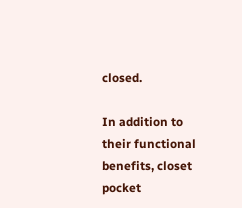closed.

In addition to their functional benefits, closet pocket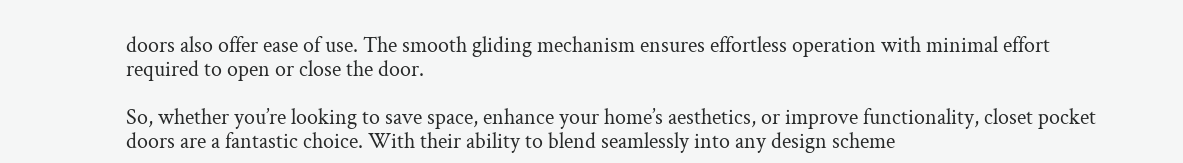doors also offer ease of use. The smooth gliding mechanism ensures effortless operation with minimal effort required to open or close the door.

So, whether you’re looking to save space, enhance your home’s aesthetics, or improve functionality, closet pocket doors are a fantastic choice. With their ability to blend seamlessly into any design scheme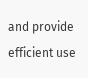and provide efficient use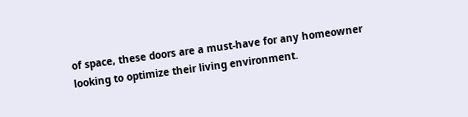of space, these doors are a must-have for any homeowner looking to optimize their living environment.